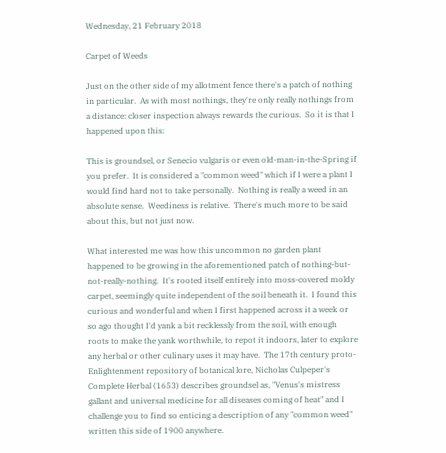Wednesday, 21 February 2018

Carpet of Weeds

Just on the other side of my allotment fence there's a patch of nothing in particular.  As with most nothings, they're only really nothings from a distance: closer inspection always rewards the curious.  So it is that I happened upon this:

This is groundsel, or Senecio vulgaris or even old-man-in-the-Spring if you prefer.  It is considered a "common weed" which if I were a plant I would find hard not to take personally.  Nothing is really a weed in an absolute sense.  Weediness is relative.  There's much more to be said about this, but not just now.

What interested me was how this uncommon no garden plant happened to be growing in the aforementioned patch of nothing-but-not-really-nothing.  It's rooted itself entirely into moss-covered moldy carpet, seemingly quite independent of the soil beneath it.  I found this curious and wonderful and when I first happened across it a week or so ago thought I'd yank a bit recklessly from the soil, with enough roots to make the yank worthwhile, to repot it indoors, later to explore any herbal or other culinary uses it may have.  The 17th century proto-Enlightenment repository of botanical lore, Nicholas Culpeper's Complete Herbal (1653) describes groundsel as, "Venus's mistress gallant and universal medicine for all diseases coming of heat" and I challenge you to find so enticing a description of any "common weed" written this side of 1900 anywhere.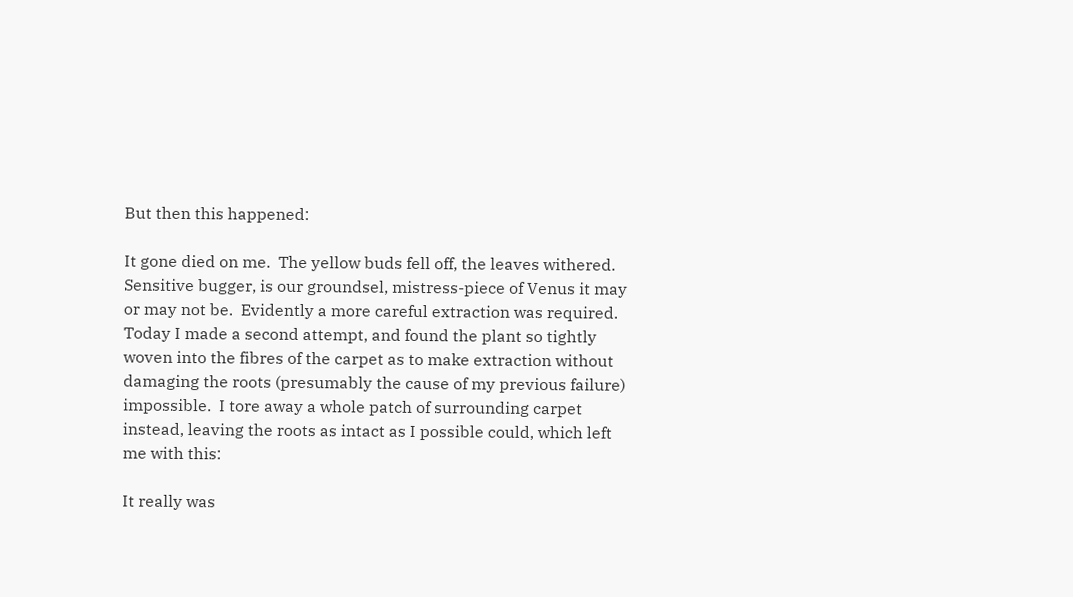But then this happened:

It gone died on me.  The yellow buds fell off, the leaves withered.  Sensitive bugger, is our groundsel, mistress-piece of Venus it may or may not be.  Evidently a more careful extraction was required.  Today I made a second attempt, and found the plant so tightly woven into the fibres of the carpet as to make extraction without damaging the roots (presumably the cause of my previous failure) impossible.  I tore away a whole patch of surrounding carpet instead, leaving the roots as intact as I possible could, which left me with this:

It really was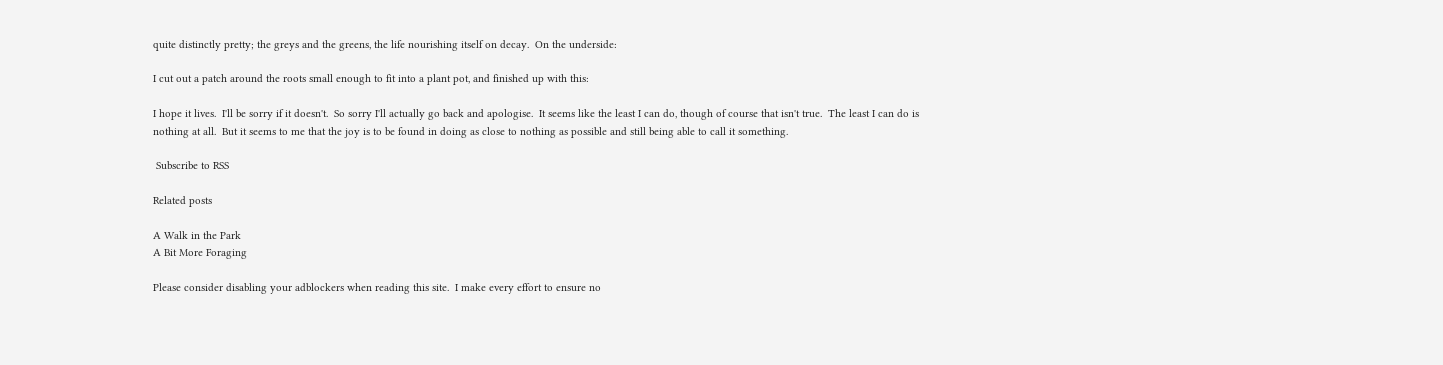quite distinctly pretty; the greys and the greens, the life nourishing itself on decay.  On the underside:

I cut out a patch around the roots small enough to fit into a plant pot, and finished up with this:

I hope it lives.  I'll be sorry if it doesn't.  So sorry I'll actually go back and apologise.  It seems like the least I can do, though of course that isn't true.  The least I can do is nothing at all.  But it seems to me that the joy is to be found in doing as close to nothing as possible and still being able to call it something.

 Subscribe to RSS

Related posts

A Walk in the Park
A Bit More Foraging

Please consider disabling your adblockers when reading this site.  I make every effort to ensure no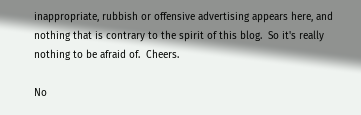inappropriate, rubbish or offensive advertising appears here, and nothing that is contrary to the spirit of this blog.  So it's really nothing to be afraid of.  Cheers.

No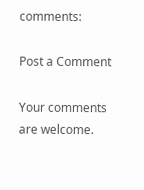comments:

Post a Comment

Your comments are welcome.